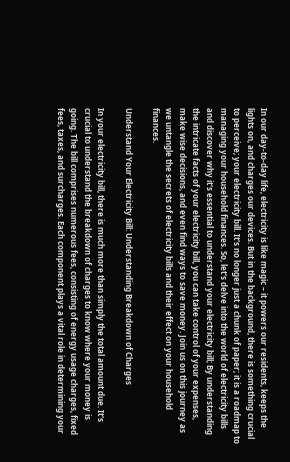In our day-to-day life, electricity is like magic – it powers our residents, keeps the lights on, and charges our devices. But in the background, there is something crucial to perceive; your electricity bill. It's no longer just a chunk of paper; it is a roadmap to managing your household finances. So, let's delve into the world of electricity bills and discover why it's essential to understand your electricity bill; By understanding the intricate facts of your electricity bill, you can take control of your expenses, make wise decisions, and even find ways to save money. Join us on this journey as we untangle the secrets of electricity bills and their effect on your household finances.

Understand Your Electricity Bill: Understanding Breakdown of Charges

In your electricity bill, there is much more than simply the total amount due. It's crucial to understand the breakdown of charges to know where your money is going. The bill comprises numerous fees, consisting of energy usage charges, fixed fees, taxes, and surcharges. Each component plays a vital role in determining your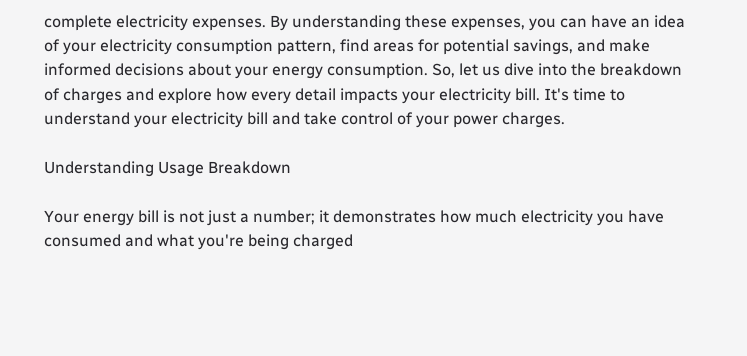complete electricity expenses. By understanding these expenses, you can have an idea of your electricity consumption pattern, find areas for potential savings, and make informed decisions about your energy consumption. So, let us dive into the breakdown of charges and explore how every detail impacts your electricity bill. It's time to understand your electricity bill and take control of your power charges.

Understanding Usage Breakdown

Your energy bill is not just a number; it demonstrates how much electricity you have consumed and what you're being charged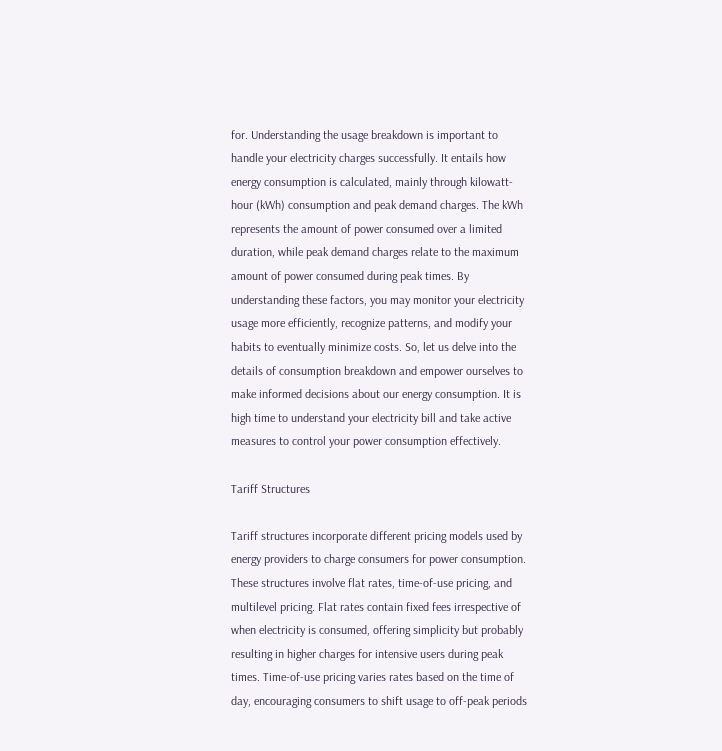for. Understanding the usage breakdown is important to handle your electricity charges successfully. It entails how energy consumption is calculated, mainly through kilowatt-hour (kWh) consumption and peak demand charges. The kWh represents the amount of power consumed over a limited duration, while peak demand charges relate to the maximum amount of power consumed during peak times. By understanding these factors, you may monitor your electricity usage more efficiently, recognize patterns, and modify your habits to eventually minimize costs. So, let us delve into the details of consumption breakdown and empower ourselves to make informed decisions about our energy consumption. It is high time to understand your electricity bill and take active measures to control your power consumption effectively.

Tariff Structures

Tariff structures incorporate different pricing models used by energy providers to charge consumers for power consumption. These structures involve flat rates, time-of-use pricing, and multilevel pricing. Flat rates contain fixed fees irrespective of when electricity is consumed, offering simplicity but probably resulting in higher charges for intensive users during peak times. Time-of-use pricing varies rates based on the time of day, encouraging consumers to shift usage to off-peak periods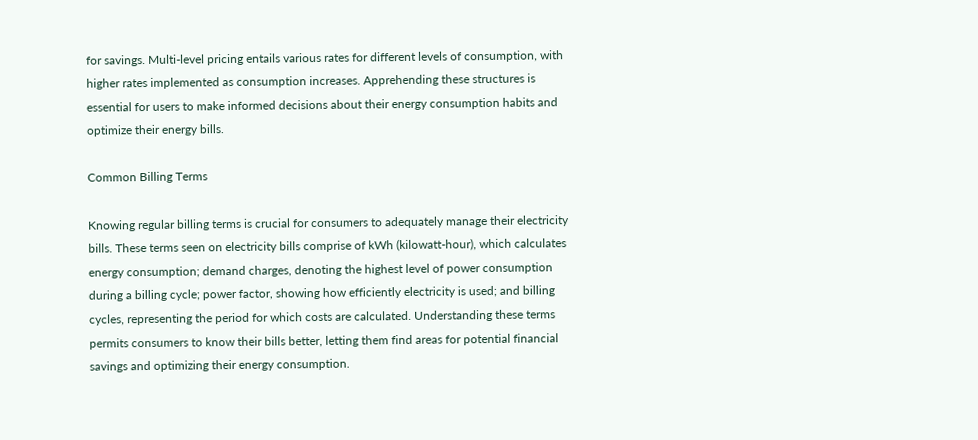for savings. Multi-level pricing entails various rates for different levels of consumption, with higher rates implemented as consumption increases. Apprehending these structures is essential for users to make informed decisions about their energy consumption habits and optimize their energy bills.

Common Billing Terms

Knowing regular billing terms is crucial for consumers to adequately manage their electricity bills. These terms seen on electricity bills comprise of kWh (kilowatt-hour), which calculates energy consumption; demand charges, denoting the highest level of power consumption during a billing cycle; power factor, showing how efficiently electricity is used; and billing cycles, representing the period for which costs are calculated. Understanding these terms permits consumers to know their bills better, letting them find areas for potential financial savings and optimizing their energy consumption.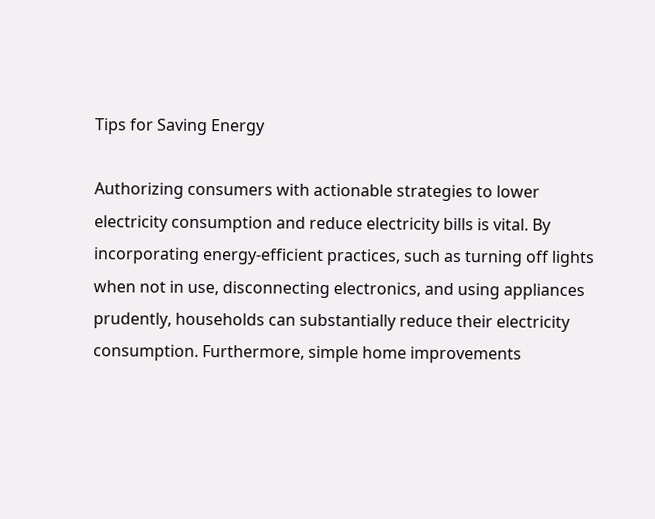Tips for Saving Energy

Authorizing consumers with actionable strategies to lower electricity consumption and reduce electricity bills is vital. By incorporating energy-efficient practices, such as turning off lights when not in use, disconnecting electronics, and using appliances prudently, households can substantially reduce their electricity consumption. Furthermore, simple home improvements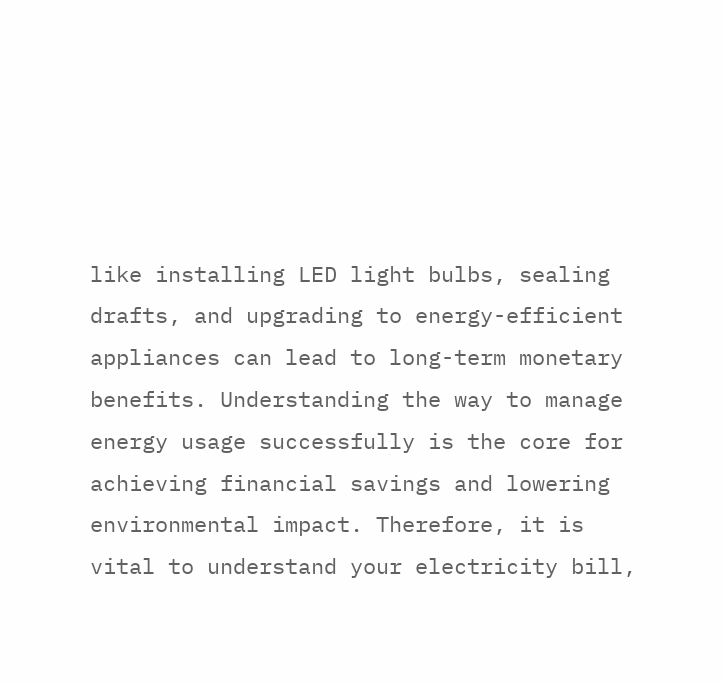like installing LED light bulbs, sealing drafts, and upgrading to energy-efficient appliances can lead to long-term monetary benefits. Understanding the way to manage energy usage successfully is the core for achieving financial savings and lowering environmental impact. Therefore, it is vital to understand your electricity bill,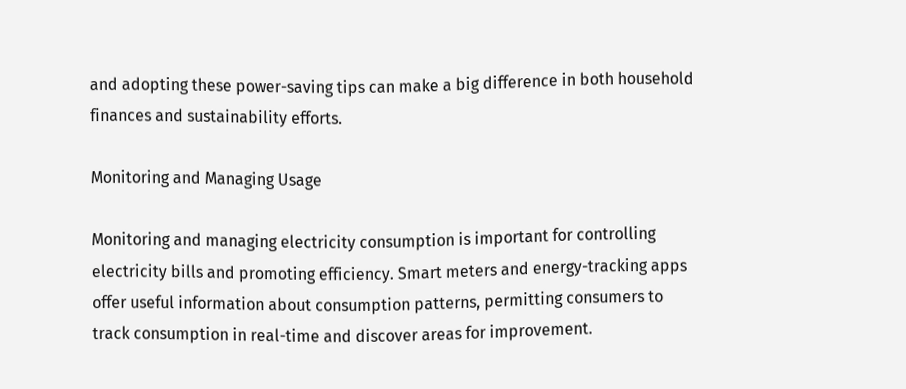and adopting these power-saving tips can make a big difference in both household finances and sustainability efforts.

Monitoring and Managing Usage

Monitoring and managing electricity consumption is important for controlling electricity bills and promoting efficiency. Smart meters and energy-tracking apps offer useful information about consumption patterns, permitting consumers to track consumption in real-time and discover areas for improvement.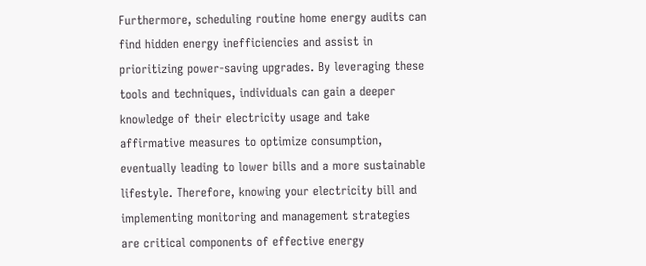Furthermore, scheduling routine home energy audits can find hidden energy inefficiencies and assist in prioritizing power-saving upgrades. By leveraging these tools and techniques, individuals can gain a deeper knowledge of their electricity usage and take affirmative measures to optimize consumption, eventually leading to lower bills and a more sustainable lifestyle. Therefore, knowing your electricity bill and implementing monitoring and management strategies are critical components of effective energy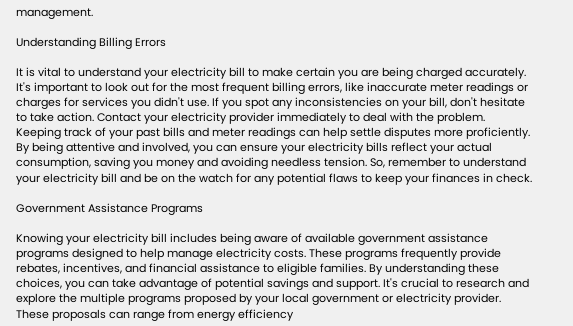management.

Understanding Billing Errors

It is vital to understand your electricity bill to make certain you are being charged accurately. It's important to look out for the most frequent billing errors, like inaccurate meter readings or charges for services you didn't use. If you spot any inconsistencies on your bill, don't hesitate to take action. Contact your electricity provider immediately to deal with the problem. Keeping track of your past bills and meter readings can help settle disputes more proficiently. By being attentive and involved, you can ensure your electricity bills reflect your actual consumption, saving you money and avoiding needless tension. So, remember to understand your electricity bill and be on the watch for any potential flaws to keep your finances in check.

Government Assistance Programs

Knowing your electricity bill includes being aware of available government assistance programs designed to help manage electricity costs. These programs frequently provide rebates, incentives, and financial assistance to eligible families. By understanding these choices, you can take advantage of potential savings and support. It's crucial to research and explore the multiple programs proposed by your local government or electricity provider. These proposals can range from energy efficiency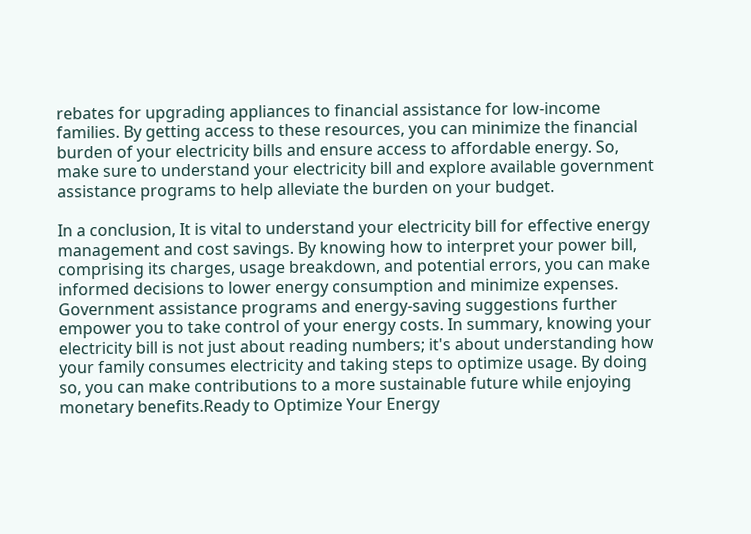rebates for upgrading appliances to financial assistance for low-income families. By getting access to these resources, you can minimize the financial burden of your electricity bills and ensure access to affordable energy. So, make sure to understand your electricity bill and explore available government assistance programs to help alleviate the burden on your budget.

In a conclusion, It is vital to understand your electricity bill for effective energy management and cost savings. By knowing how to interpret your power bill, comprising its charges, usage breakdown, and potential errors, you can make informed decisions to lower energy consumption and minimize expenses. Government assistance programs and energy-saving suggestions further empower you to take control of your energy costs. In summary, knowing your electricity bill is not just about reading numbers; it's about understanding how your family consumes electricity and taking steps to optimize usage. By doing so, you can make contributions to a more sustainable future while enjoying monetary benefits.Ready to Optimize Your Energy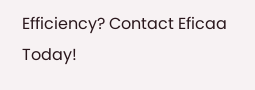Efficiency? Contact Eficaa Today!